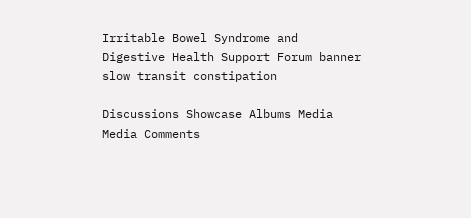Irritable Bowel Syndrome and Digestive Health Support Forum banner
slow transit constipation

Discussions Showcase Albums Media Media Comments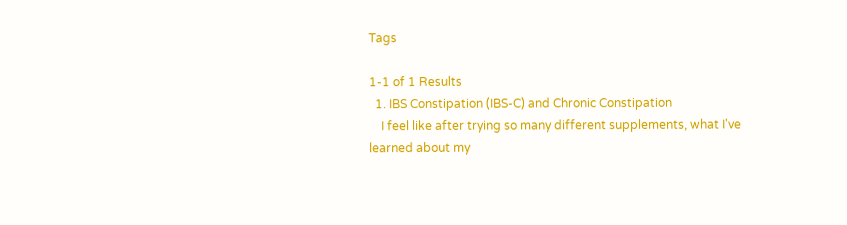Tags

1-1 of 1 Results
  1. IBS Constipation (IBS-C) and Chronic Constipation
    I feel like after trying so many different supplements, what I've learned about my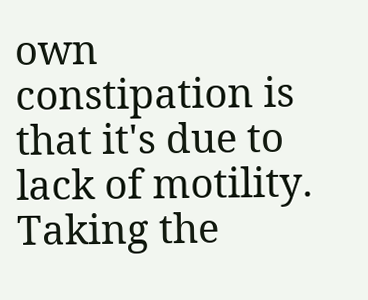own constipation is that it's due to lack of motility. Taking the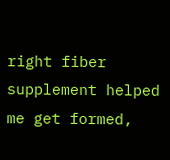right fiber supplement helped me get formed,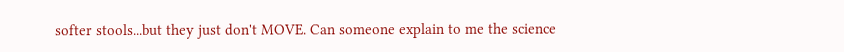softer stools...but they just don't MOVE. Can someone explain to me the science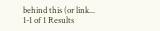behind this (or link...
1-1 of 1 Results